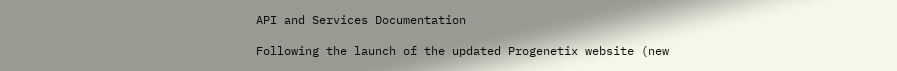API and Services Documentation

Following the launch of the updated Progenetix website (new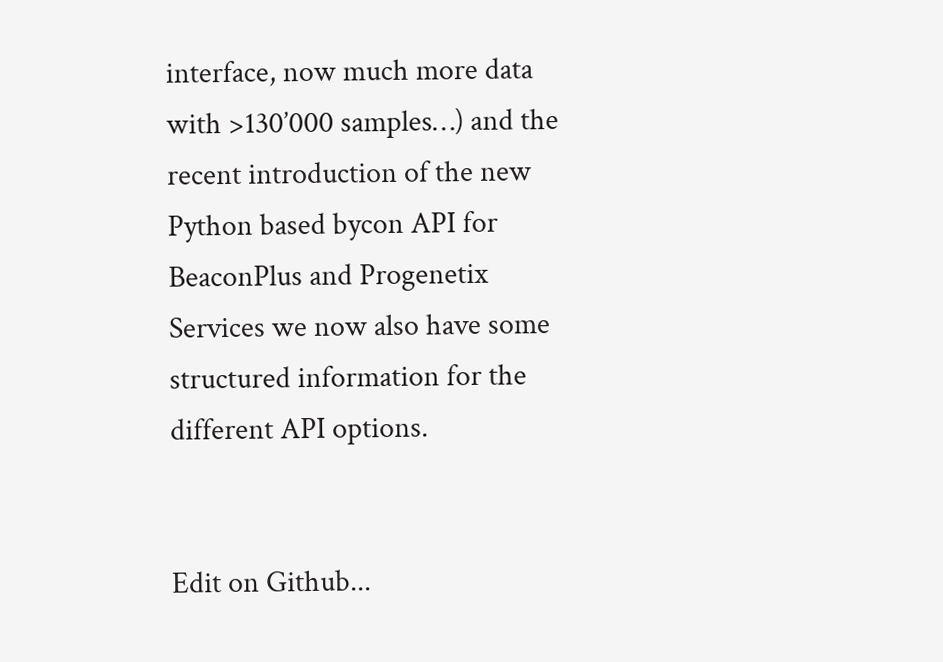interface, now much more data with >130’000 samples…) and the recent introduction of the new Python based bycon API for BeaconPlus and Progenetix Services we now also have some structured information for the different API options.


Edit on Github...